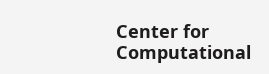Center for Computational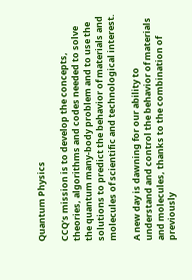Quantum Physics

CCQ’s mission is to develop the concepts, theories, algorithms and codes needed to solve the quantum many-body problem and to use the solutions to predict the behavior of materials and molecules of scientific and technological interest.

A new day is dawning for our ability to understand and control the behavior of materials and molecules, thanks to the combination of previously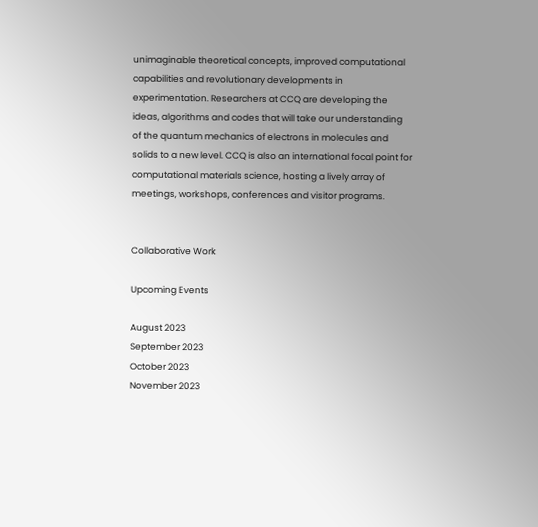unimaginable theoretical concepts, improved computational capabilities and revolutionary developments in experimentation. Researchers at CCQ are developing the ideas, algorithms and codes that will take our understanding of the quantum mechanics of electrons in molecules and solids to a new level. CCQ is also an international focal point for computational materials science, hosting a lively array of meetings, workshops, conferences and visitor programs.


Collaborative Work

Upcoming Events

August 2023
September 2023
October 2023
November 2023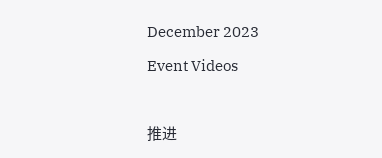December 2023

Event Videos



推进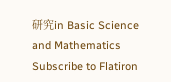研究in Basic Science and Mathematics Subscribe to Flatiron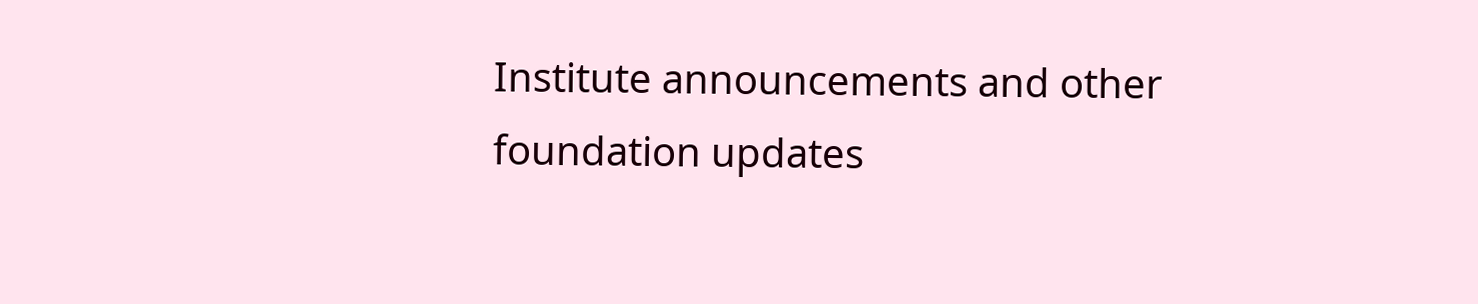Institute announcements and other foundation updates